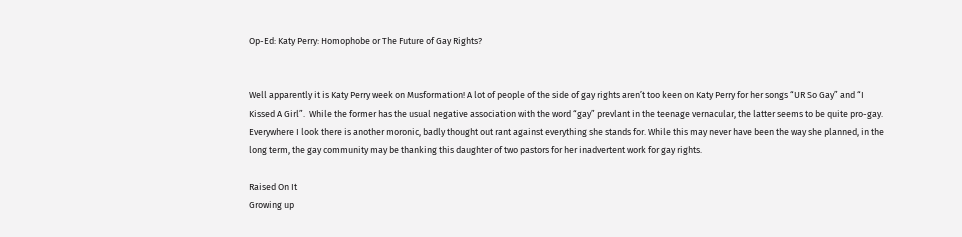Op-Ed: Katy Perry: Homophobe or The Future of Gay Rights?


Well apparently it is Katy Perry week on Musformation! A lot of people of the side of gay rights aren’t too keen on Katy Perry for her songs “UR So Gay” and “I Kissed A Girl”.  While the former has the usual negative association with the word “gay” prevlant in the teenage vernacular, the latter seems to be quite pro-gay. Everywhere I look there is another moronic, badly thought out rant against everything she stands for. While this may never have been the way she planned, in the long term, the gay community may be thanking this daughter of two pastors for her inadvertent work for gay rights.

Raised On It
Growing up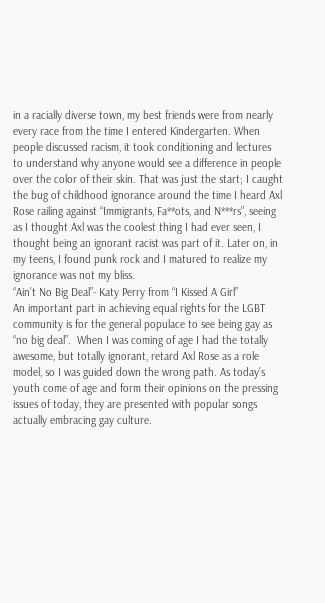in a racially diverse town, my best friends were from nearly every race from the time I entered Kindergarten. When people discussed racism, it took conditioning and lectures to understand why anyone would see a difference in people over the color of their skin. That was just the start; I caught the bug of childhood ignorance around the time I heard Axl Rose railing against “Immigrants, Fa**ots, and N***rs”, seeing as I thought Axl was the coolest thing I had ever seen, I thought being an ignorant racist was part of it. Later on, in my teens, I found punk rock and I matured to realize my ignorance was not my bliss.
“Ain’t No Big Deal”- Katy Perry from “I Kissed A Girl”
An important part in achieving equal rights for the LGBT community is for the general populace to see being gay as “no big deal”.  When I was coming of age I had the totally awesome, but totally ignorant, retard Axl Rose as a role model, so I was guided down the wrong path. As today’s youth come of age and form their opinions on the pressing issues of today, they are presented with popular songs actually embracing gay culture.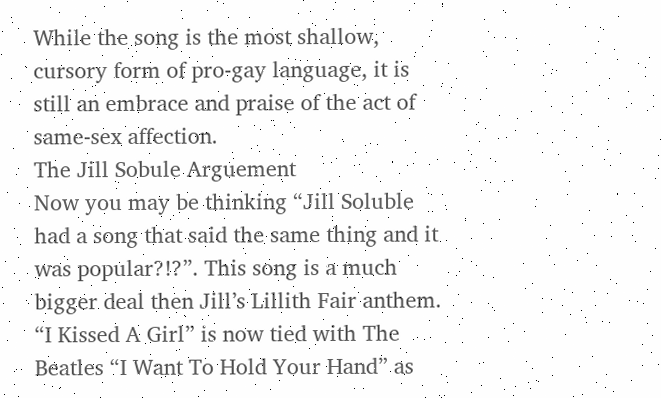While the song is the most shallow, cursory form of pro-gay language, it is still an embrace and praise of the act of same-sex affection.
The Jill Sobule Arguement
Now you may be thinking “Jill Soluble had a song that said the same thing and it was popular?!?”. This song is a much bigger deal then Jill’s Lillith Fair anthem. “I Kissed A Girl” is now tied with The Beatles “I Want To Hold Your Hand” as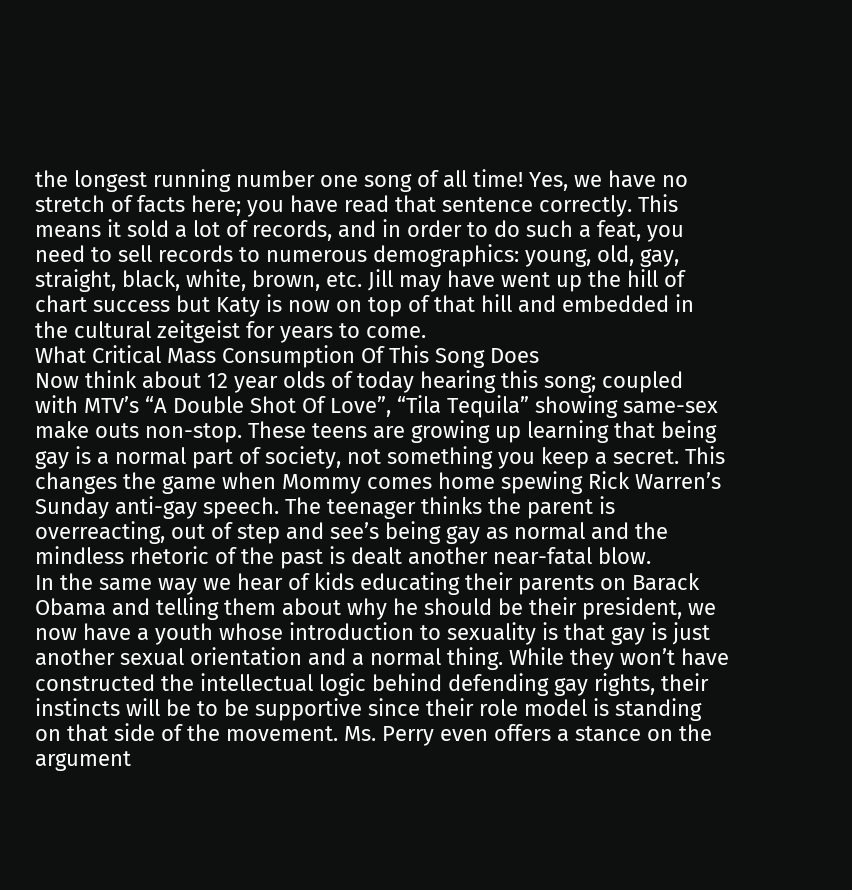the longest running number one song of all time! Yes, we have no stretch of facts here; you have read that sentence correctly. This means it sold a lot of records, and in order to do such a feat, you need to sell records to numerous demographics: young, old, gay, straight, black, white, brown, etc. Jill may have went up the hill of chart success but Katy is now on top of that hill and embedded in the cultural zeitgeist for years to come.
What Critical Mass Consumption Of This Song Does
Now think about 12 year olds of today hearing this song; coupled with MTV’s “A Double Shot Of Love”, “Tila Tequila” showing same-sex make outs non-stop. These teens are growing up learning that being gay is a normal part of society, not something you keep a secret. This changes the game when Mommy comes home spewing Rick Warren’s Sunday anti-gay speech. The teenager thinks the parent is overreacting, out of step and see’s being gay as normal and the mindless rhetoric of the past is dealt another near-fatal blow.
In the same way we hear of kids educating their parents on Barack Obama and telling them about why he should be their president, we now have a youth whose introduction to sexuality is that gay is just another sexual orientation and a normal thing. While they won’t have constructed the intellectual logic behind defending gay rights, their instincts will be to be supportive since their role model is standing on that side of the movement. Ms. Perry even offers a stance on the argument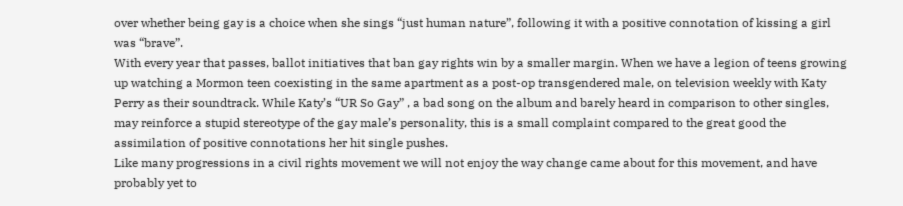over whether being gay is a choice when she sings “just human nature”, following it with a positive connotation of kissing a girl was “brave”.
With every year that passes, ballot initiatives that ban gay rights win by a smaller margin. When we have a legion of teens growing up watching a Mormon teen coexisting in the same apartment as a post-op transgendered male, on television weekly with Katy Perry as their soundtrack. While Katy’s “UR So Gay” , a bad song on the album and barely heard in comparison to other singles, may reinforce a stupid stereotype of the gay male’s personality, this is a small complaint compared to the great good the assimilation of positive connotations her hit single pushes.
Like many progressions in a civil rights movement we will not enjoy the way change came about for this movement, and have probably yet to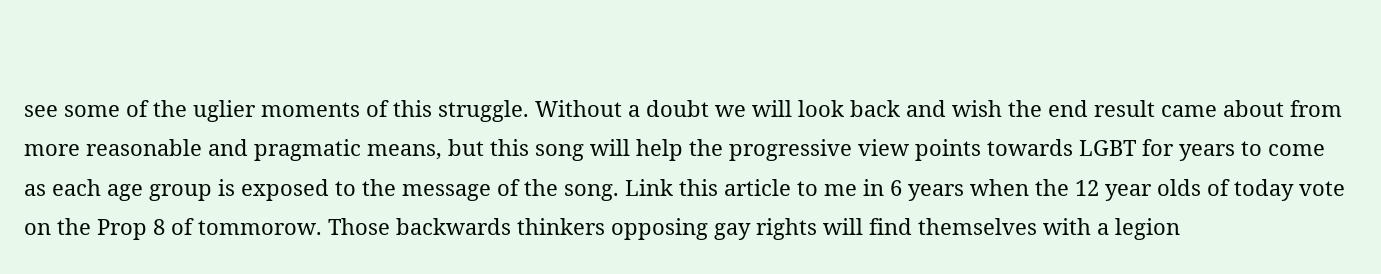see some of the uglier moments of this struggle. Without a doubt we will look back and wish the end result came about from more reasonable and pragmatic means, but this song will help the progressive view points towards LGBT for years to come as each age group is exposed to the message of the song. Link this article to me in 6 years when the 12 year olds of today vote on the Prop 8 of tommorow. Those backwards thinkers opposing gay rights will find themselves with a legion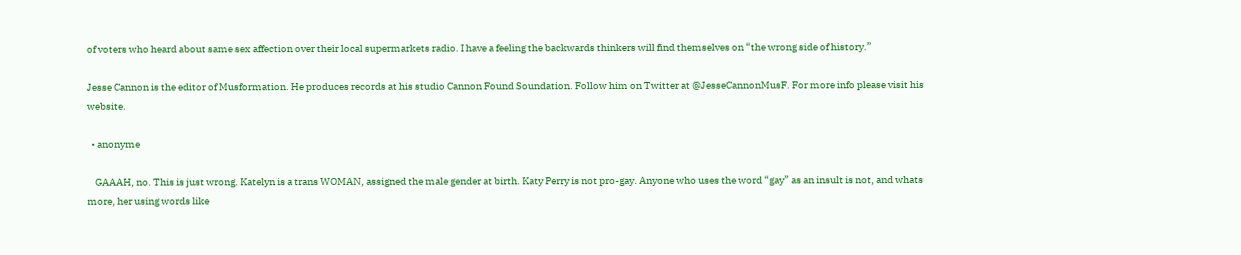of voters who heard about same sex affection over their local supermarkets radio. I have a feeling the backwards thinkers will find themselves on “the wrong side of history.”

Jesse Cannon is the editor of Musformation. He produces records at his studio Cannon Found Soundation. Follow him on Twitter at @JesseCannonMusF. For more info please visit his website.

  • anonyme

    GAAAH, no. This is just wrong. Katelyn is a trans WOMAN, assigned the male gender at birth. Katy Perry is not pro-gay. Anyone who uses the word “gay” as an insult is not, and whats more, her using words like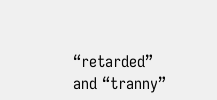“retarded” and “tranny”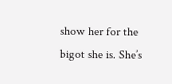show her for the bigot she is. She’s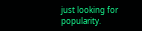just looking for popularity.